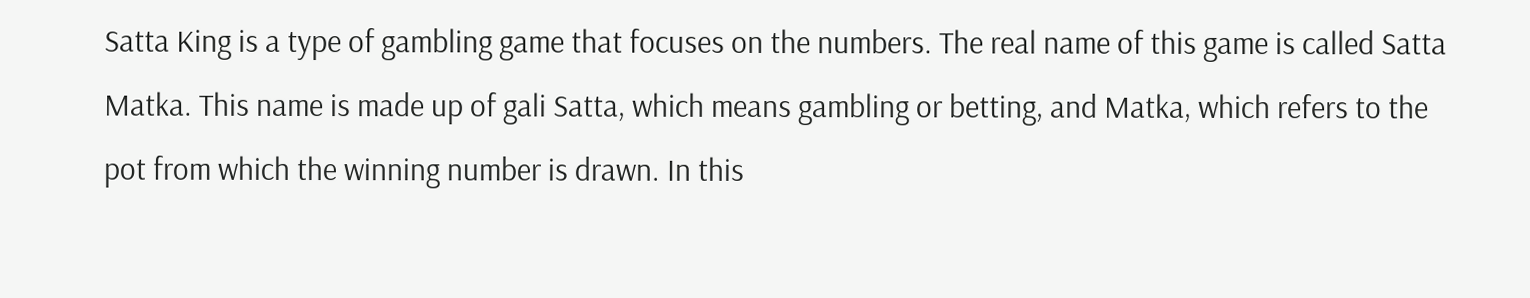Satta King is a type of gambling game that focuses on the numbers. The real name of this game is called Satta Matka. This name is made up of gali Satta, which means gambling or betting, and Matka, which refers to the pot from which the winning number is drawn. In this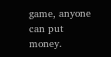game, anyone can put money.